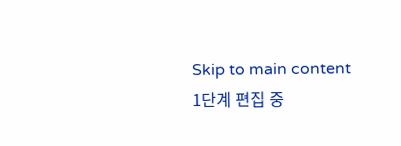Skip to main content
1단계 편집 중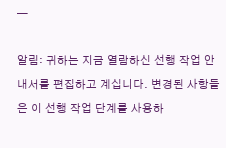—

알림: 귀하는 지금 열람하신 선행 작업 안내서를 편집하고 계십니다. 변경된 사항들은 이 선행 작업 단계를 사용하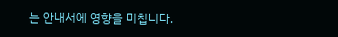는 안내서에 영향을 미칩니다.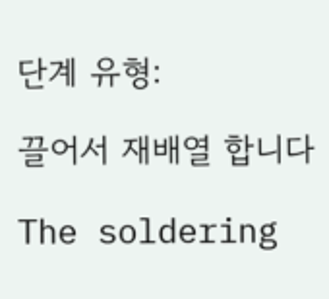단계 유형:

끌어서 재배열 합니다

The soldering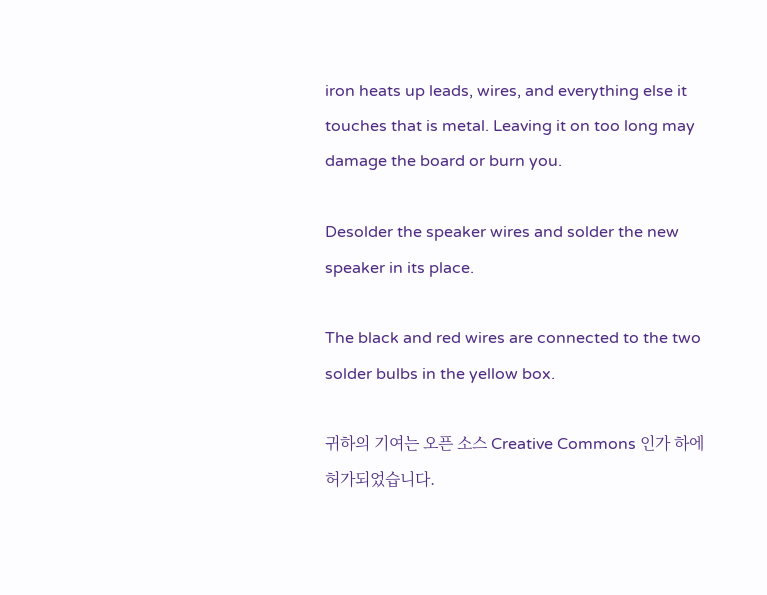iron heats up leads, wires, and everything else it touches that is metal. Leaving it on too long may damage the board or burn you.

Desolder the speaker wires and solder the new speaker in its place.

The black and red wires are connected to the two solder bulbs in the yellow box.

귀하의 기여는 오픈 소스 Creative Commons 인가 하에 허가되었습니다.